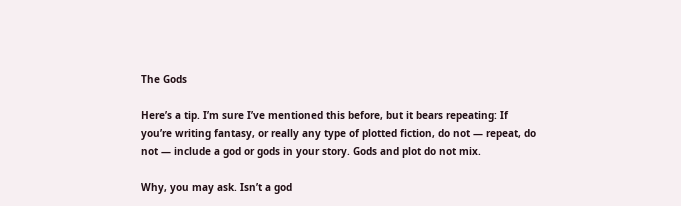The Gods

Here’s a tip. I’m sure I’ve mentioned this before, but it bears repeating: If you’re writing fantasy, or really any type of plotted fiction, do not — repeat, do not — include a god or gods in your story. Gods and plot do not mix.

Why, you may ask. Isn’t a god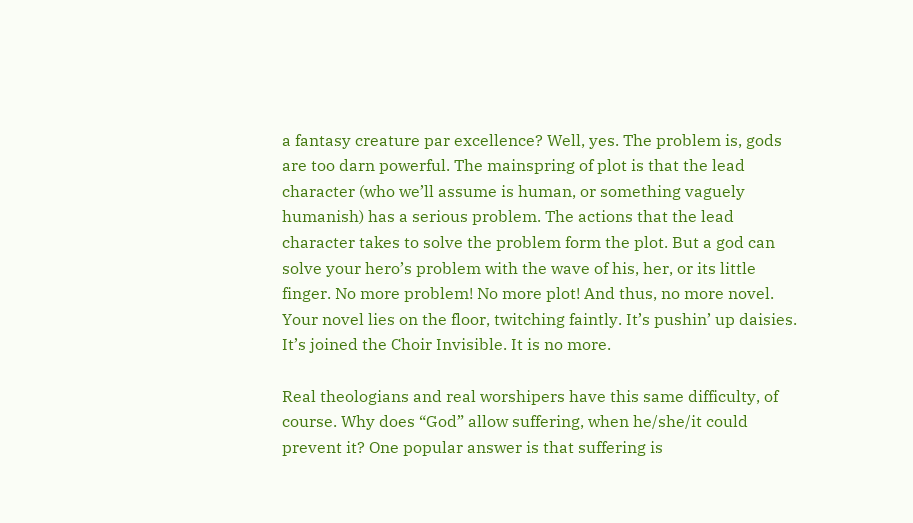a fantasy creature par excellence? Well, yes. The problem is, gods are too darn powerful. The mainspring of plot is that the lead character (who we’ll assume is human, or something vaguely humanish) has a serious problem. The actions that the lead character takes to solve the problem form the plot. But a god can solve your hero’s problem with the wave of his, her, or its little finger. No more problem! No more plot! And thus, no more novel. Your novel lies on the floor, twitching faintly. It’s pushin’ up daisies. It’s joined the Choir Invisible. It is no more.

Real theologians and real worshipers have this same difficulty, of course. Why does “God” allow suffering, when he/she/it could prevent it? One popular answer is that suffering is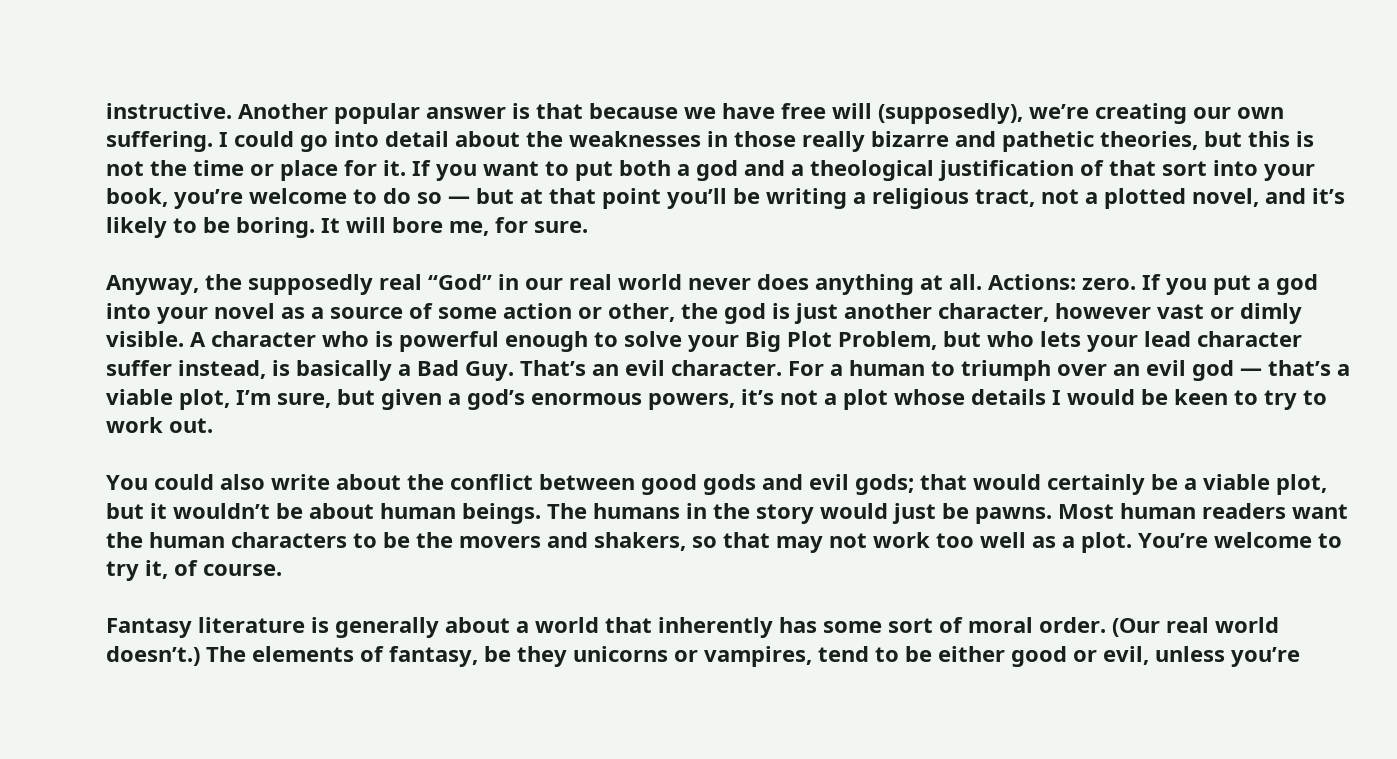instructive. Another popular answer is that because we have free will (supposedly), we’re creating our own suffering. I could go into detail about the weaknesses in those really bizarre and pathetic theories, but this is not the time or place for it. If you want to put both a god and a theological justification of that sort into your book, you’re welcome to do so — but at that point you’ll be writing a religious tract, not a plotted novel, and it’s likely to be boring. It will bore me, for sure.

Anyway, the supposedly real “God” in our real world never does anything at all. Actions: zero. If you put a god into your novel as a source of some action or other, the god is just another character, however vast or dimly visible. A character who is powerful enough to solve your Big Plot Problem, but who lets your lead character suffer instead, is basically a Bad Guy. That’s an evil character. For a human to triumph over an evil god — that’s a viable plot, I’m sure, but given a god’s enormous powers, it’s not a plot whose details I would be keen to try to work out.

You could also write about the conflict between good gods and evil gods; that would certainly be a viable plot, but it wouldn’t be about human beings. The humans in the story would just be pawns. Most human readers want the human characters to be the movers and shakers, so that may not work too well as a plot. You’re welcome to try it, of course.

Fantasy literature is generally about a world that inherently has some sort of moral order. (Our real world doesn’t.) The elements of fantasy, be they unicorns or vampires, tend to be either good or evil, unless you’re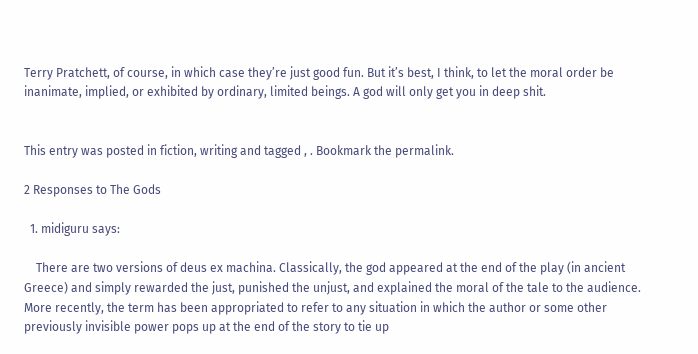Terry Pratchett, of course, in which case they’re just good fun. But it’s best, I think, to let the moral order be inanimate, implied, or exhibited by ordinary, limited beings. A god will only get you in deep shit.


This entry was posted in fiction, writing and tagged , . Bookmark the permalink.

2 Responses to The Gods

  1. midiguru says:

    There are two versions of deus ex machina. Classically, the god appeared at the end of the play (in ancient Greece) and simply rewarded the just, punished the unjust, and explained the moral of the tale to the audience. More recently, the term has been appropriated to refer to any situation in which the author or some other previously invisible power pops up at the end of the story to tie up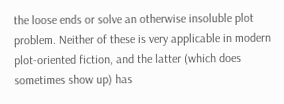the loose ends or solve an otherwise insoluble plot problem. Neither of these is very applicable in modern plot-oriented fiction, and the latter (which does sometimes show up) has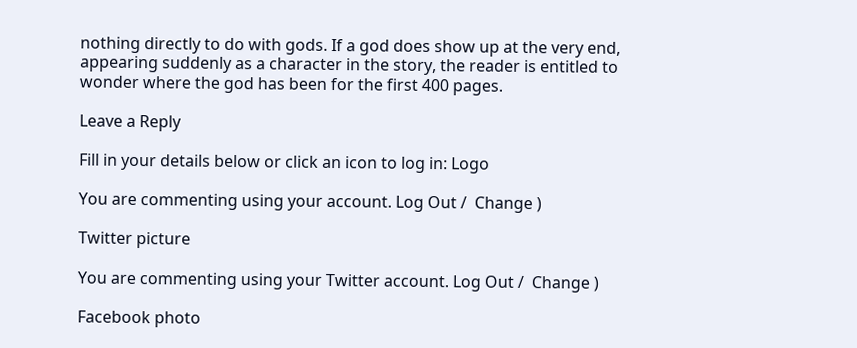nothing directly to do with gods. If a god does show up at the very end, appearing suddenly as a character in the story, the reader is entitled to wonder where the god has been for the first 400 pages.

Leave a Reply

Fill in your details below or click an icon to log in: Logo

You are commenting using your account. Log Out /  Change )

Twitter picture

You are commenting using your Twitter account. Log Out /  Change )

Facebook photo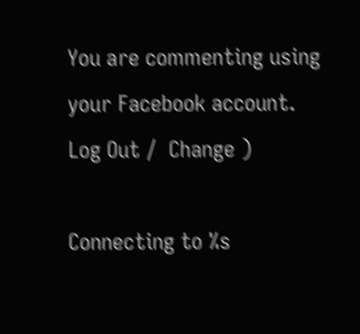You are commenting using your Facebook account. Log Out /  Change )

Connecting to %s